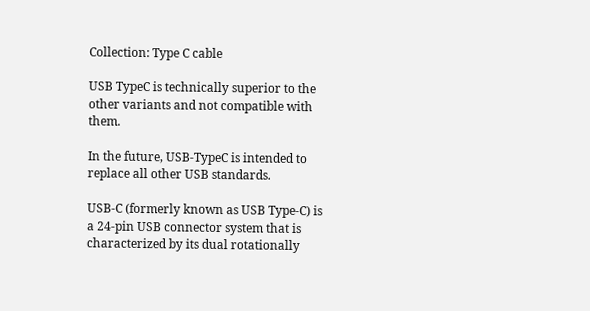Collection: Type C cable

USB TypeC is technically superior to the other variants and not compatible with them.

In the future, USB‑TypeC is intended to replace all other USB standards.

USB-C (formerly known as USB Type-C) is a 24-pin USB connector system that is characterized by its dual rotationally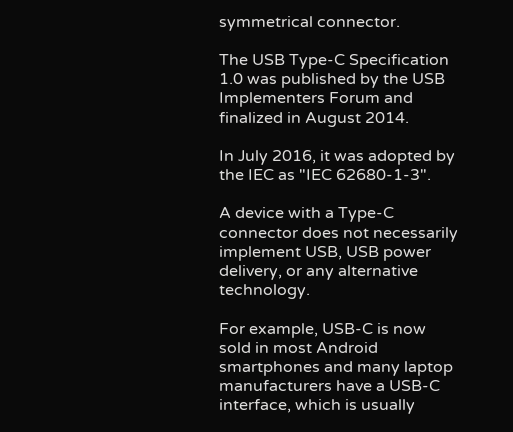symmetrical connector.

The USB Type-C Specification 1.0 was published by the USB Implementers Forum and finalized in August 2014.

In July 2016, it was adopted by the IEC as "IEC 62680-1-3".

A device with a Type-C connector does not necessarily implement USB, USB power delivery, or any alternative technology.

For example, USB-C is now sold in most Android smartphones and many laptop manufacturers have a USB-C interface, which is usually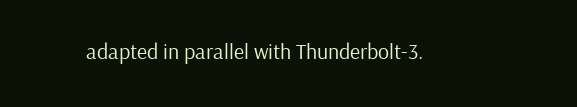adapted in parallel with Thunderbolt-3.